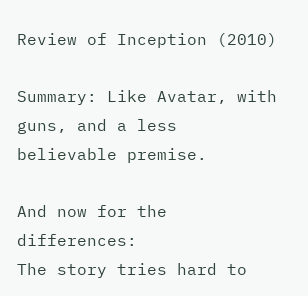Review of Inception (2010)

Summary: Like Avatar, with guns, and a less believable premise.

And now for the differences:
The story tries hard to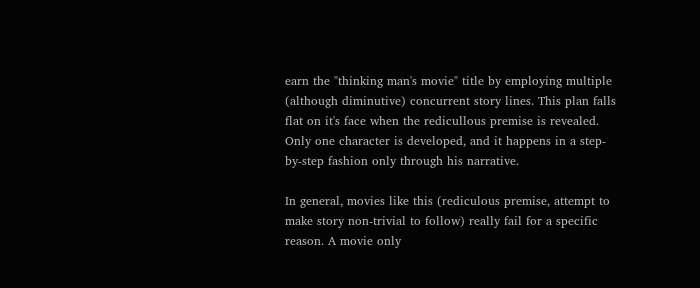earn the "thinking man's movie" title by employing multiple (although diminutive) concurrent story lines. This plan falls flat on it's face when the redicullous premise is revealed. Only one character is developed, and it happens in a step-by-step fashion only through his narrative.

In general, movies like this (rediculous premise, attempt to make story non-trivial to follow) really fail for a specific reason. A movie only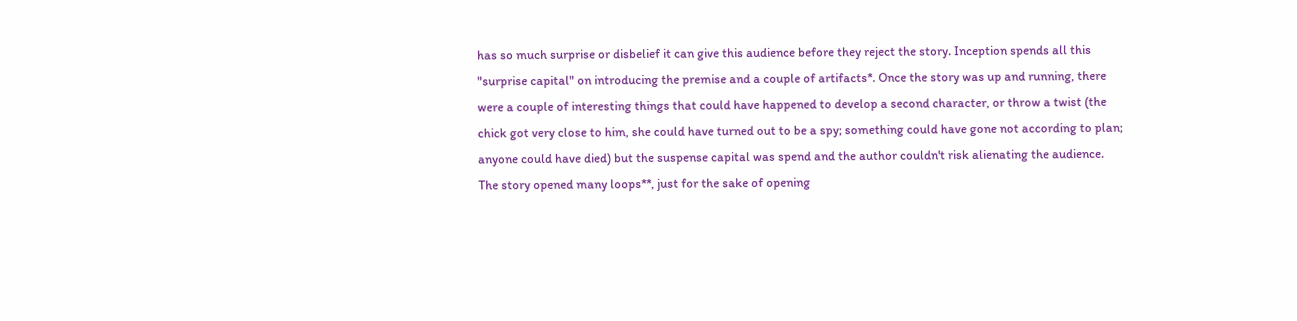has so much surprise or disbelief it can give this audience before they reject the story. Inception spends all this "surprise capital" on introducing the premise and a couple of artifacts*. Once the story was up and running, there were a couple of interesting things that could have happened to develop a second character, or throw a twist (the chick got very close to him, she could have turned out to be a spy; something could have gone not according to plan; anyone could have died) but the suspense capital was spend and the author couldn't risk alienating the audience. The story opened many loops**, just for the sake of opening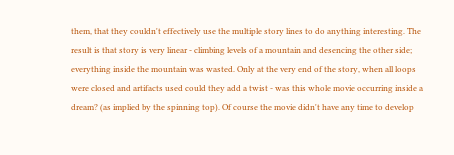them, that they couldn't effectively use the multiple story lines to do anything interesting. The result is that story is very linear - climbing levels of a mountain and desencing the other side; everything inside the mountain was wasted. Only at the very end of the story, when all loops were closed and artifacts used could they add a twist - was this whole movie occurring inside a dream? (as implied by the spinning top). Of course the movie didn't have any time to develop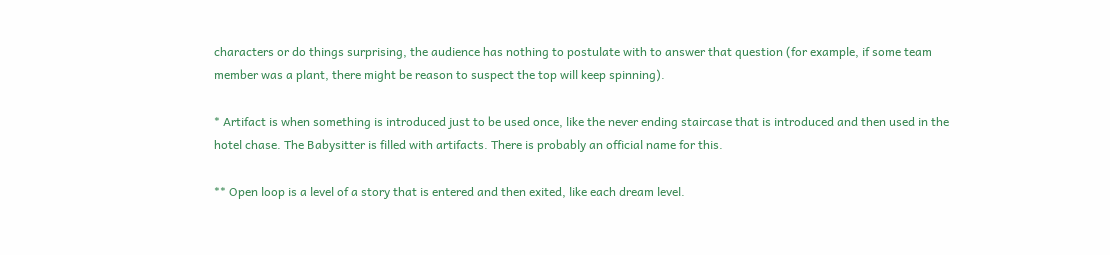characters or do things surprising, the audience has nothing to postulate with to answer that question (for example, if some team member was a plant, there might be reason to suspect the top will keep spinning).

* Artifact is when something is introduced just to be used once, like the never ending staircase that is introduced and then used in the hotel chase. The Babysitter is filled with artifacts. There is probably an official name for this.

** Open loop is a level of a story that is entered and then exited, like each dream level.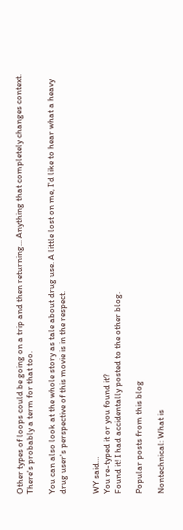Other types of loops could be going on a trip and then returning... Anything that completely changes context. There's probably a term for that too.

You can also look at the whole story as tale about drug use. A little lost on me, I'd like to hear what a heavy drug user's perspective of this movie is in the respect.


WY said…
You re-typed it or you found it?
Found it! I had accidentally posted to the other blog.

Popular posts from this blog

Nontechnical: What is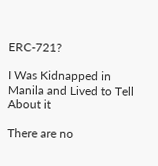ERC-721?

I Was Kidnapped in Manila and Lived to Tell About it

There are no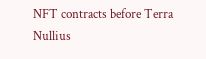NFT contracts before Terra Nullius